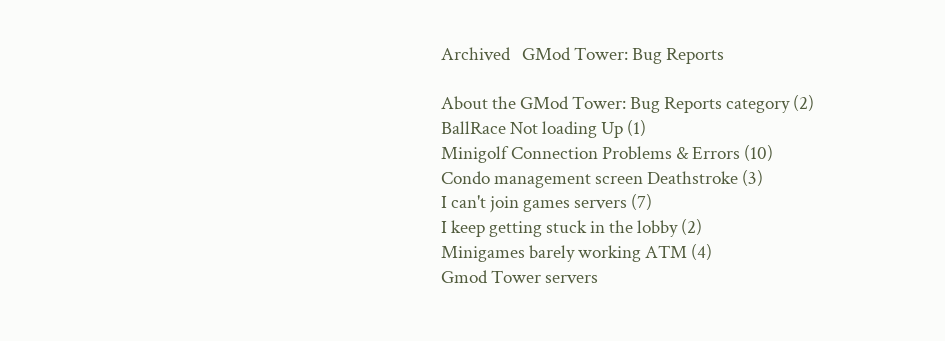Archived   GMod Tower: Bug Reports

About the GMod Tower: Bug Reports category (2)
BallRace Not loading Up (1)
Minigolf Connection Problems & Errors (10)
Condo management screen Deathstroke (3)
I can't join games servers (7)
I keep getting stuck in the lobby (2)
Minigames barely working ATM (4)
Gmod Tower servers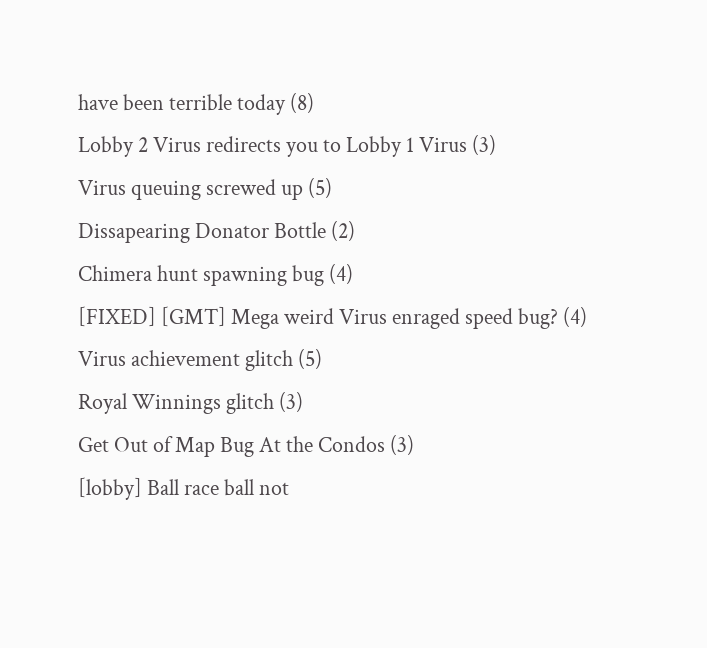have been terrible today (8)
Lobby 2 Virus redirects you to Lobby 1 Virus (3)
Virus queuing screwed up (5)
Dissapearing Donator Bottle (2)
Chimera hunt spawning bug (4)
[FIXED] [GMT] Mega weird Virus enraged speed bug? (4)
Virus achievement glitch (5)
Royal Winnings glitch (3)
Get Out of Map Bug At the Condos (3)
[lobby] Ball race ball not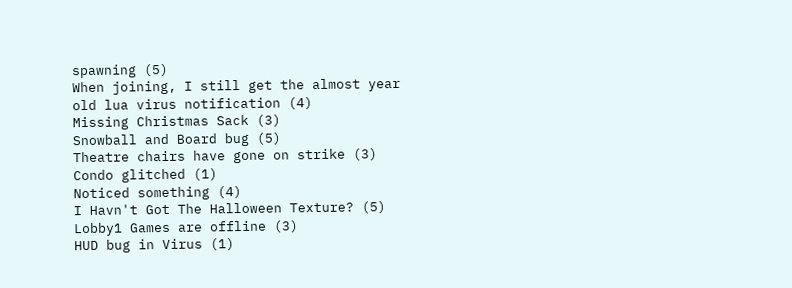spawning (5)
When joining, I still get the almost year old lua virus notification (4)
Missing Christmas Sack (3)
Snowball and Board bug (5)
Theatre chairs have gone on strike (3)
Condo glitched (1)
Noticed something (4)
I Havn't Got The Halloween Texture? (5)
Lobby1 Games are offline (3)
HUD bug in Virus (1)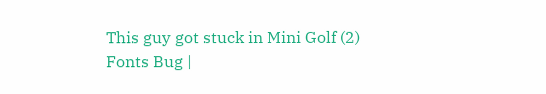This guy got stuck in Mini Golf (2)
Fonts Bug |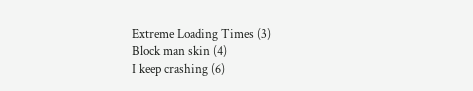Extreme Loading Times (3)
Block man skin (4)
I keep crashing (6)